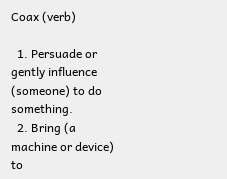Coax (verb)

  1. Persuade or gently influence (someone) to do something.
  2. Bring (a machine or device) to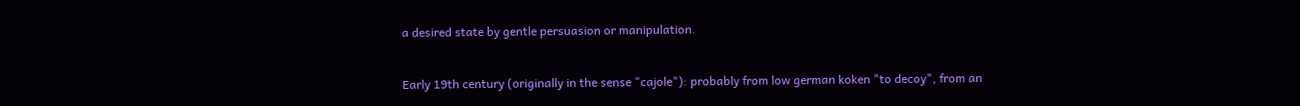a desired state by gentle persuasion or manipulation.


Early 19th century (originally in the sense "cajole"): probably from low german koken "to decoy", from an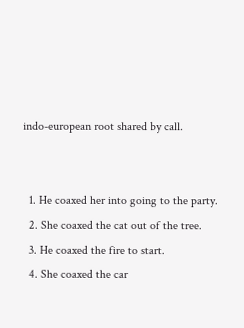indo-european root shared by call.


  1. He coaxed her into going to the party.
  2. She coaxed the cat out of the tree.
  3. He coaxed the fire to start.
  4. She coaxed the car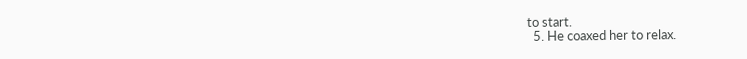to start.
  5. He coaxed her to relax.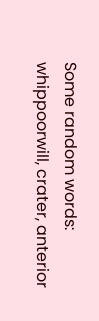Some random words: whippoorwill, crater, anterior